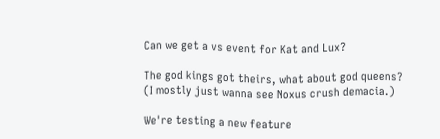Can we get a vs event for Kat and Lux?

The god kings got theirs, what about god queens? (I mostly just wanna see Noxus crush demacia.)

We're testing a new feature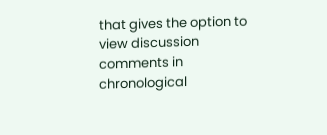that gives the option to view discussion comments in chronological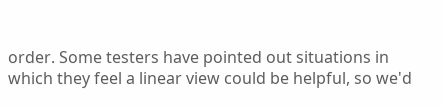order. Some testers have pointed out situations in which they feel a linear view could be helpful, so we'd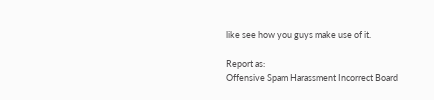like see how you guys make use of it.

Report as:
Offensive Spam Harassment Incorrect Board